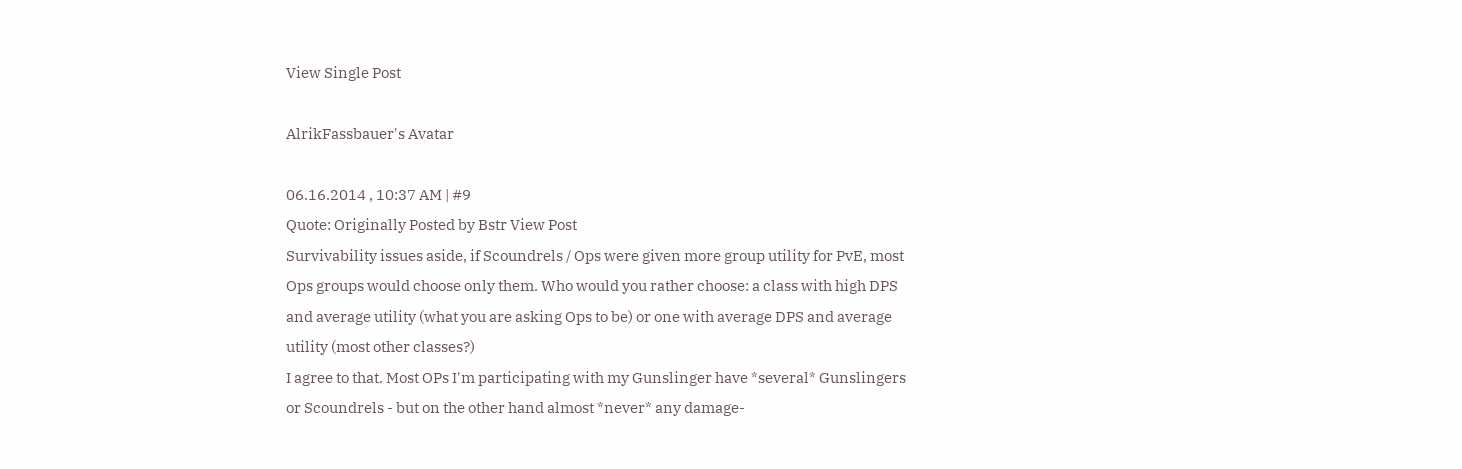View Single Post

AlrikFassbauer's Avatar

06.16.2014 , 10:37 AM | #9
Quote: Originally Posted by Bstr View Post
Survivability issues aside, if Scoundrels / Ops were given more group utility for PvE, most Ops groups would choose only them. Who would you rather choose: a class with high DPS and average utility (what you are asking Ops to be) or one with average DPS and average utility (most other classes?)
I agree to that. Most OPs I'm participating with my Gunslinger have *several* Gunslingers or Scoundrels - but on the other hand almost *never* any damage-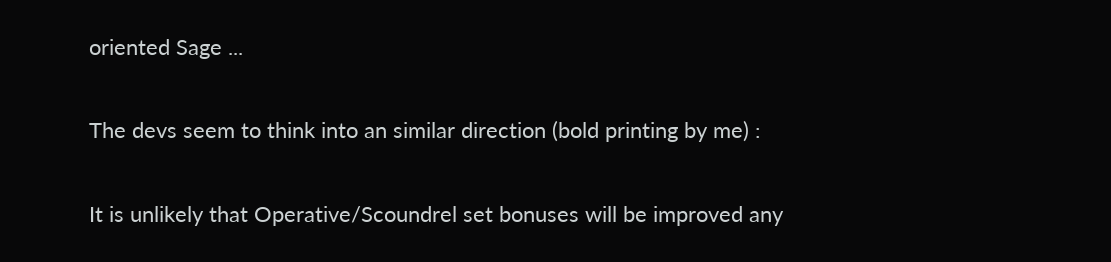oriented Sage ...

The devs seem to think into an similar direction (bold printing by me) :

It is unlikely that Operative/Scoundrel set bonuses will be improved any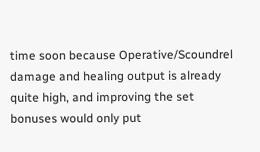time soon because Operative/Scoundrel damage and healing output is already quite high, and improving the set bonuses would only put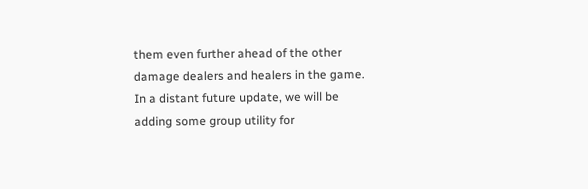them even further ahead of the other damage dealers and healers in the game.
In a distant future update, we will be adding some group utility for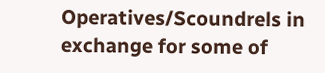Operatives/Scoundrels in exchange for some of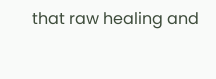that raw healing and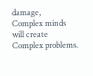damage,
Complex minds
will create
Complex problems.